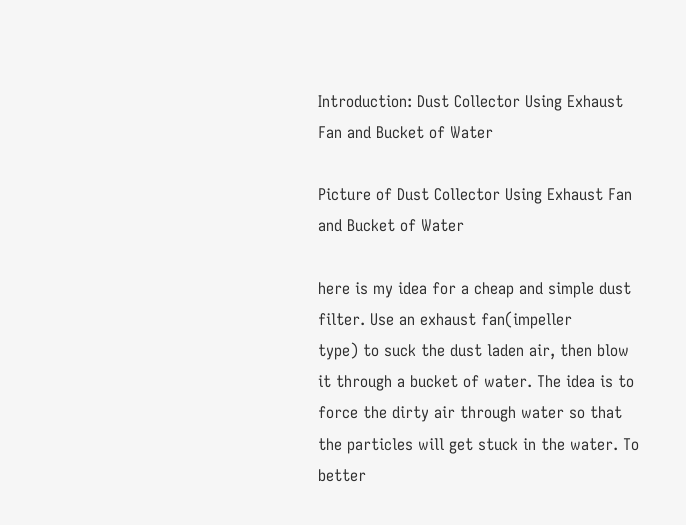Introduction: Dust Collector Using Exhaust Fan and Bucket of Water

Picture of Dust Collector Using Exhaust Fan and Bucket of Water

here is my idea for a cheap and simple dust filter. Use an exhaust fan(impeller
type) to suck the dust laden air, then blow it through a bucket of water. The idea is to force the dirty air through water so that the particles will get stuck in the water. To better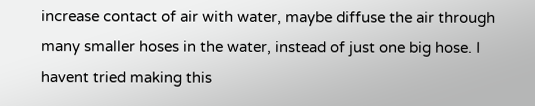increase contact of air with water, maybe diffuse the air through many smaller hoses in the water, instead of just one big hose. I havent tried making this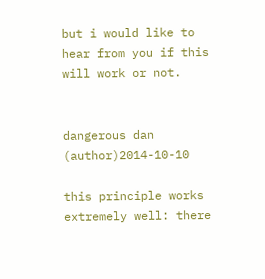but i would like to hear from you if this will work or not.


dangerous dan (author)2014-10-10

this principle works extremely well: there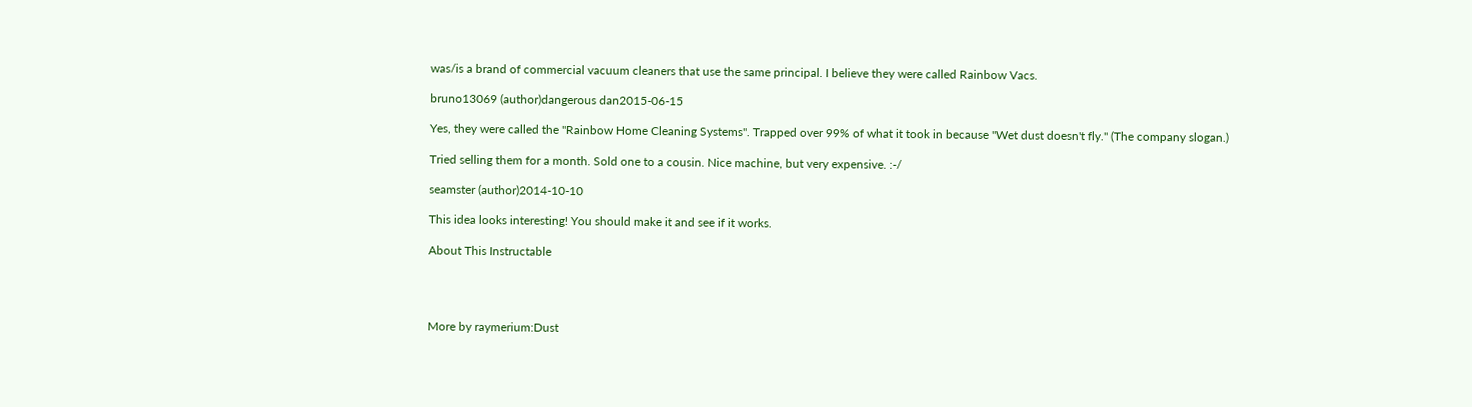was/is a brand of commercial vacuum cleaners that use the same principal. I believe they were called Rainbow Vacs.

bruno13069 (author)dangerous dan2015-06-15

Yes, they were called the "Rainbow Home Cleaning Systems". Trapped over 99% of what it took in because "Wet dust doesn't fly." (The company slogan.)

Tried selling them for a month. Sold one to a cousin. Nice machine, but very expensive. :-/

seamster (author)2014-10-10

This idea looks interesting! You should make it and see if it works.

About This Instructable




More by raymerium:Dust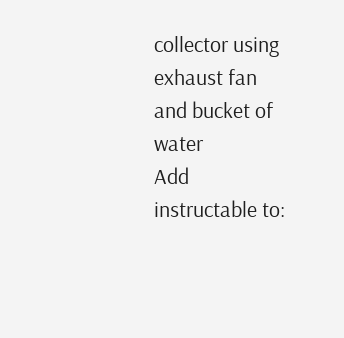collector using exhaust fan and bucket of water
Add instructable to: